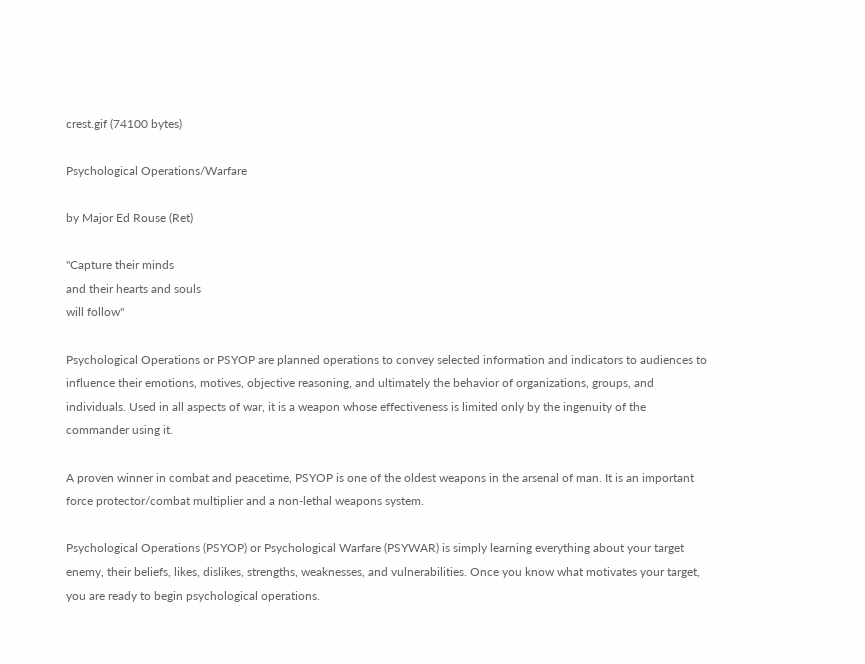crest.gif (74100 bytes)

Psychological Operations/Warfare

by Major Ed Rouse (Ret)

"Capture their minds
and their hearts and souls
will follow"

Psychological Operations or PSYOP are planned operations to convey selected information and indicators to audiences to influence their emotions, motives, objective reasoning, and ultimately the behavior of organizations, groups, and individuals. Used in all aspects of war, it is a weapon whose effectiveness is limited only by the ingenuity of the commander using it.

A proven winner in combat and peacetime, PSYOP is one of the oldest weapons in the arsenal of man. It is an important force protector/combat multiplier and a non-lethal weapons system.

Psychological Operations (PSYOP) or Psychological Warfare (PSYWAR) is simply learning everything about your target enemy, their beliefs, likes, dislikes, strengths, weaknesses, and vulnerabilities. Once you know what motivates your target, you are ready to begin psychological operations.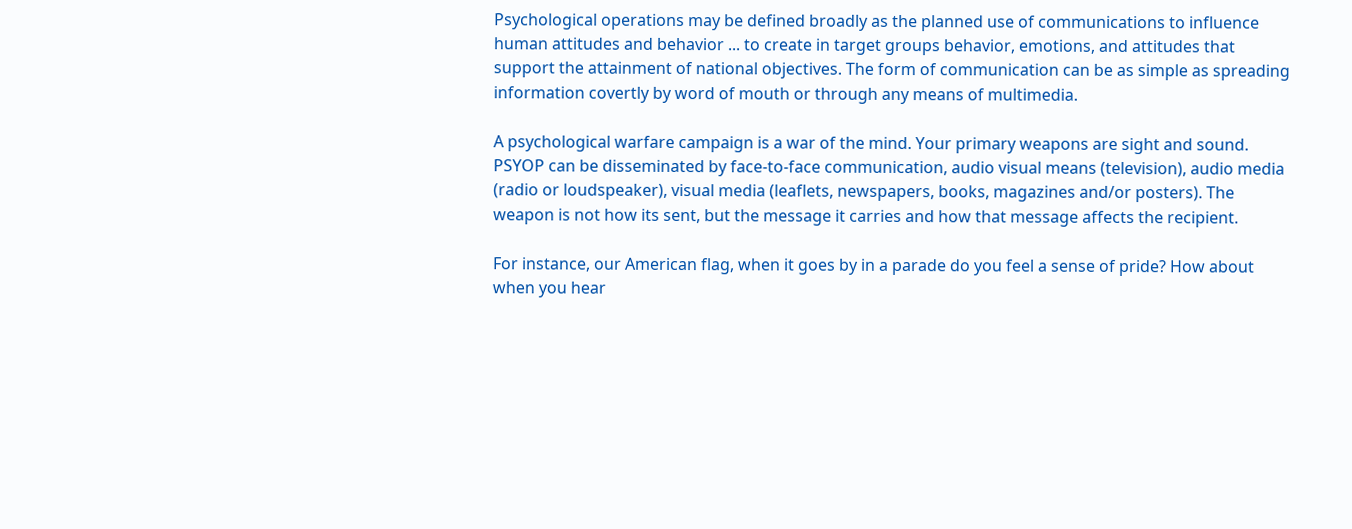Psychological operations may be defined broadly as the planned use of communications to influence human attitudes and behavior ... to create in target groups behavior, emotions, and attitudes that support the attainment of national objectives. The form of communication can be as simple as spreading information covertly by word of mouth or through any means of multimedia.

A psychological warfare campaign is a war of the mind. Your primary weapons are sight and sound. PSYOP can be disseminated by face-to-face communication, audio visual means (television), audio media (radio or loudspeaker), visual media (leaflets, newspapers, books, magazines and/or posters). The weapon is not how its sent, but the message it carries and how that message affects the recipient.

For instance, our American flag, when it goes by in a parade do you feel a sense of pride? How about when you hear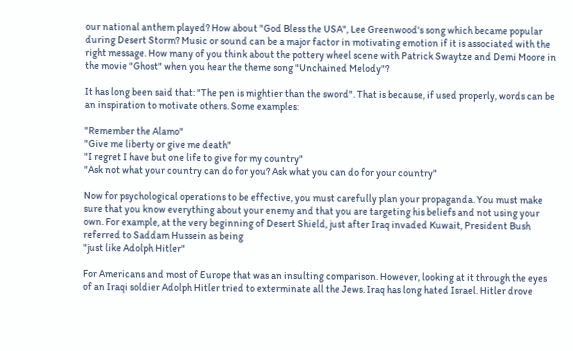our national anthem played? How about "God Bless the USA", Lee Greenwood's song which became popular during Desert Storm? Music or sound can be a major factor in motivating emotion if it is associated with the right message. How many of you think about the pottery wheel scene with Patrick Swaytze and Demi Moore in the movie "Ghost" when you hear the theme song "Unchained Melody"?

It has long been said that: "The pen is mightier than the sword". That is because, if used properly, words can be an inspiration to motivate others. Some examples:

"Remember the Alamo"
"Give me liberty or give me death"
"I regret I have but one life to give for my country"
"Ask not what your country can do for you? Ask what you can do for your country"

Now for psychological operations to be effective, you must carefully plan your propaganda. You must make sure that you know everything about your enemy and that you are targeting his beliefs and not using your own. For example, at the very beginning of Desert Shield, just after Iraq invaded Kuwait, President Bush referred to Saddam Hussein as being
"just like Adolph Hitler"

For Americans and most of Europe that was an insulting comparison. However, looking at it through the eyes of an Iraqi soldier Adolph Hitler tried to exterminate all the Jews. Iraq has long hated Israel. Hitler drove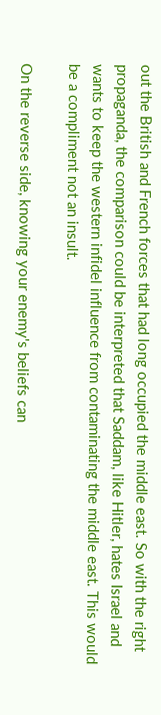out the British and French forces that had long occupied the middle east. So with the right propaganda, the comparison could be interpreted that Saddam, like Hitler, hates Israel and wants to keep the western infidel influence from contaminating the middle east. This would be a compliment not an insult.

On the reverse side, knowing your enemy's beliefs can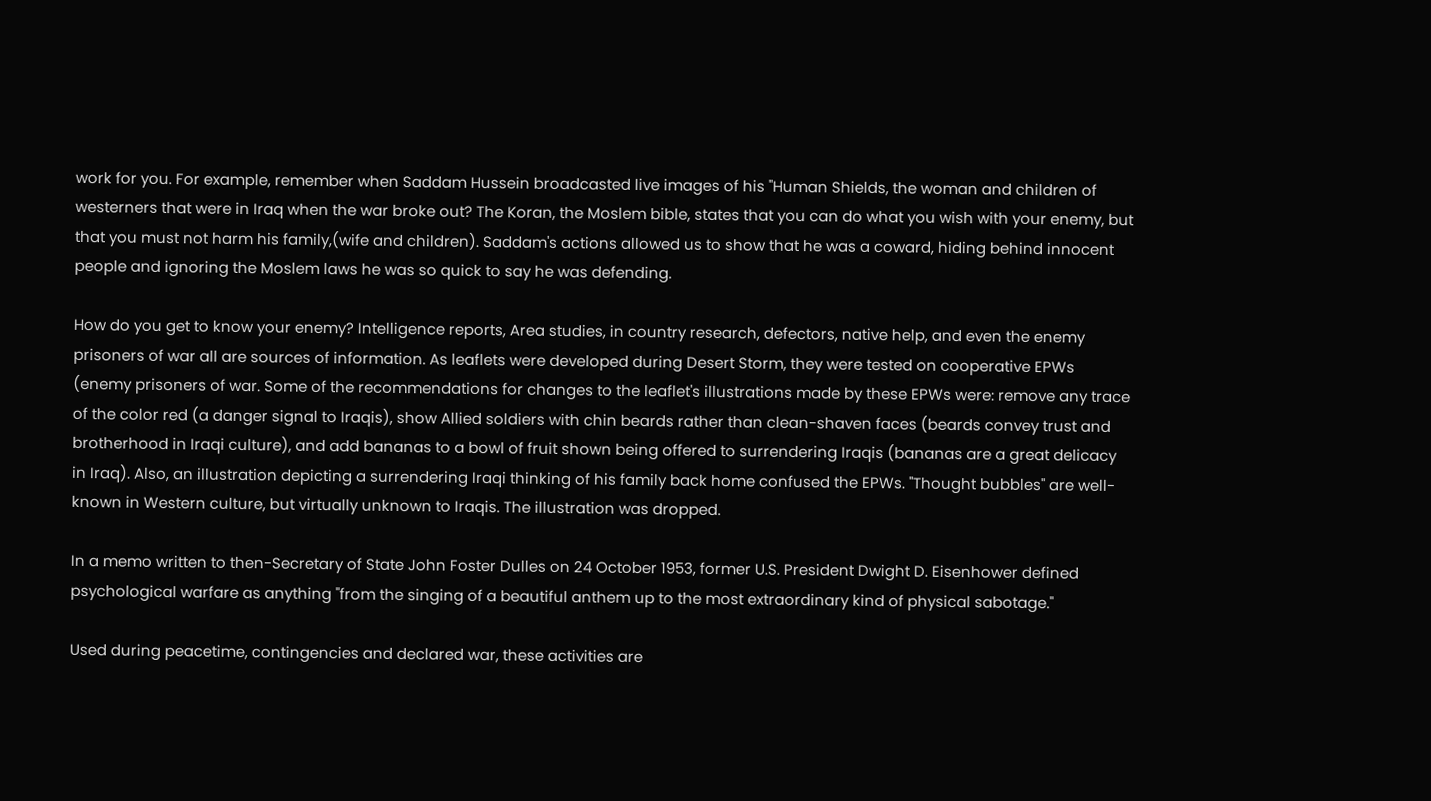work for you. For example, remember when Saddam Hussein broadcasted live images of his "Human Shields, the woman and children of westerners that were in Iraq when the war broke out? The Koran, the Moslem bible, states that you can do what you wish with your enemy, but that you must not harm his family,(wife and children). Saddam's actions allowed us to show that he was a coward, hiding behind innocent people and ignoring the Moslem laws he was so quick to say he was defending.

How do you get to know your enemy? Intelligence reports, Area studies, in country research, defectors, native help, and even the enemy prisoners of war all are sources of information. As leaflets were developed during Desert Storm, they were tested on cooperative EPWs (enemy prisoners of war. Some of the recommendations for changes to the leaflet's illustrations made by these EPWs were: remove any trace of the color red (a danger signal to Iraqis), show Allied soldiers with chin beards rather than clean-shaven faces (beards convey trust and brotherhood in Iraqi culture), and add bananas to a bowl of fruit shown being offered to surrendering Iraqis (bananas are a great delicacy in Iraq). Also, an illustration depicting a surrendering Iraqi thinking of his family back home confused the EPWs. "Thought bubbles" are well-known in Western culture, but virtually unknown to Iraqis. The illustration was dropped.

In a memo written to then-Secretary of State John Foster Dulles on 24 October 1953, former U.S. President Dwight D. Eisenhower defined psychological warfare as anything "from the singing of a beautiful anthem up to the most extraordinary kind of physical sabotage."

Used during peacetime, contingencies and declared war, these activities are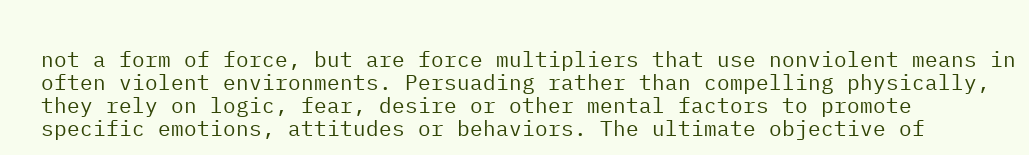not a form of force, but are force multipliers that use nonviolent means in often violent environments. Persuading rather than compelling physically, they rely on logic, fear, desire or other mental factors to promote specific emotions, attitudes or behaviors. The ultimate objective of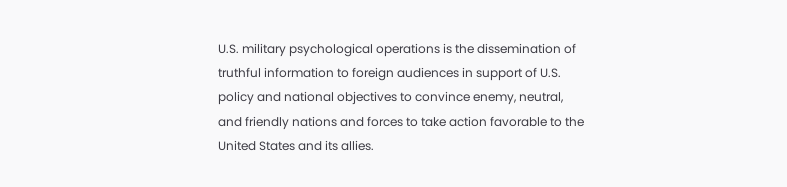U.S. military psychological operations is the dissemination of truthful information to foreign audiences in support of U.S. policy and national objectives to convince enemy, neutral, and friendly nations and forces to take action favorable to the United States and its allies.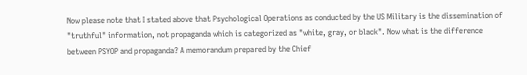Now please note that I stated above that Psychological Operations as conducted by the US Military is the dissemination of "truthful" information, not propaganda which is categorized as "white, gray, or black". Now what is the difference between PSYOP and propaganda? A memorandum prepared by the Chief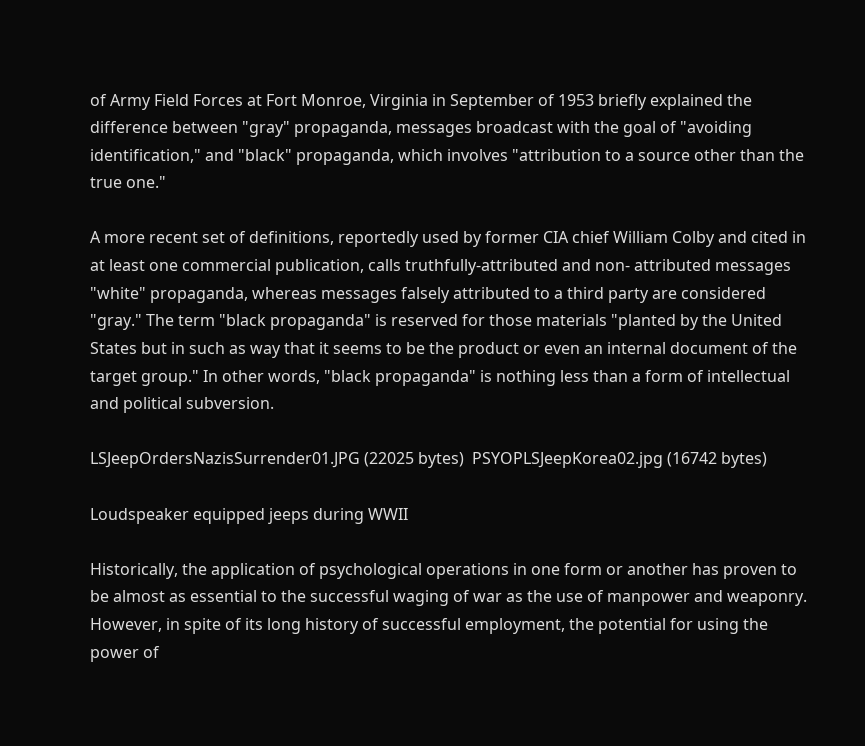of Army Field Forces at Fort Monroe, Virginia in September of 1953 briefly explained the difference between "gray" propaganda, messages broadcast with the goal of "avoiding identification," and "black" propaganda, which involves "attribution to a source other than the true one."

A more recent set of definitions, reportedly used by former CIA chief William Colby and cited in at least one commercial publication, calls truthfully-attributed and non- attributed messages "white" propaganda, whereas messages falsely attributed to a third party are considered "gray." The term "black propaganda" is reserved for those materials "planted by the United States but in such as way that it seems to be the product or even an internal document of the target group." In other words, "black propaganda" is nothing less than a form of intellectual and political subversion.

LSJeepOrdersNazisSurrender01.JPG (22025 bytes)  PSYOPLSJeepKorea02.jpg (16742 bytes)

Loudspeaker equipped jeeps during WWII

Historically, the application of psychological operations in one form or another has proven to be almost as essential to the successful waging of war as the use of manpower and weaponry. However, in spite of its long history of successful employment, the potential for using the power of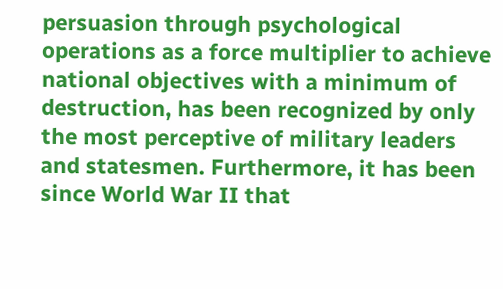persuasion through psychological operations as a force multiplier to achieve national objectives with a minimum of destruction, has been recognized by only the most perceptive of military leaders and statesmen. Furthermore, it has been since World War II that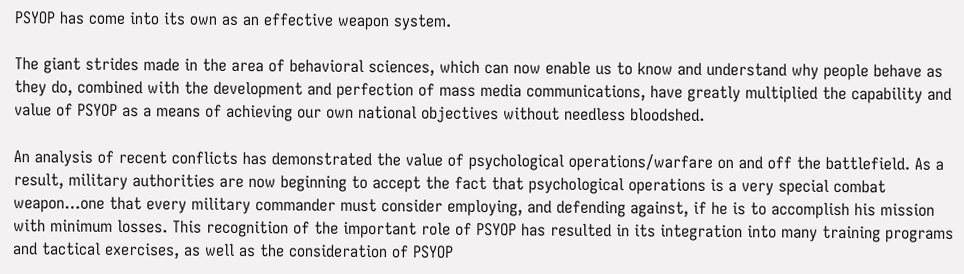PSYOP has come into its own as an effective weapon system.

The giant strides made in the area of behavioral sciences, which can now enable us to know and understand why people behave as they do, combined with the development and perfection of mass media communications, have greatly multiplied the capability and value of PSYOP as a means of achieving our own national objectives without needless bloodshed.

An analysis of recent conflicts has demonstrated the value of psychological operations/warfare on and off the battlefield. As a result, military authorities are now beginning to accept the fact that psychological operations is a very special combat weapon…one that every military commander must consider employing, and defending against, if he is to accomplish his mission with minimum losses. This recognition of the important role of PSYOP has resulted in its integration into many training programs and tactical exercises, as well as the consideration of PSYOP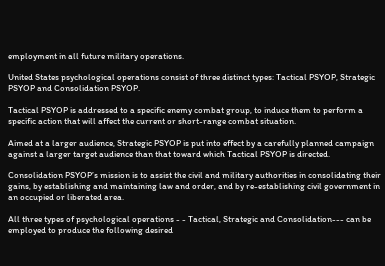employment in all future military operations.

United States psychological operations consist of three distinct types: Tactical PSYOP, Strategic PSYOP and Consolidation PSYOP.

Tactical PSYOP is addressed to a specific enemy combat group, to induce them to perform a specific action that will affect the current or short-range combat situation.

Aimed at a larger audience, Strategic PSYOP is put into effect by a carefully planned campaign against a larger target audience than that toward which Tactical PSYOP is directed.

Consolidation PSYOP’s mission is to assist the civil and military authorities in consolidating their gains, by establishing and maintaining law and order, and by re-establishing civil government in an occupied or liberated area.

All three types of psychological operations - - Tactical, Strategic and Consolidation--- can be employed to produce the following desired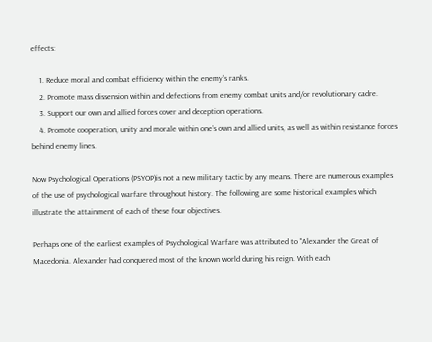effects:

    1. Reduce moral and combat efficiency within the enemy’s ranks.
    2. Promote mass dissension within and defections from enemy combat units and/or revolutionary cadre.
    3. Support our own and allied forces cover and deception operations.
    4. Promote cooperation, unity and morale within one’s own and allied units, as well as within resistance forces behind enemy lines.

Now Psychological Operations (PSYOP)is not a new military tactic by any means. There are numerous examples of the use of psychological warfare throughout history. The following are some historical examples which illustrate the attainment of each of these four objectives.

Perhaps one of the earliest examples of Psychological Warfare was attributed to "Alexander the Great of Macedonia. Alexander had conquered most of the known world during his reign. With each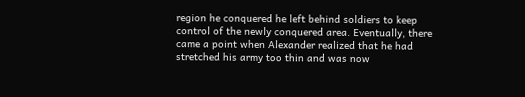region he conquered he left behind soldiers to keep control of the newly conquered area. Eventually, there came a point when Alexander realized that he had stretched his army too thin and was now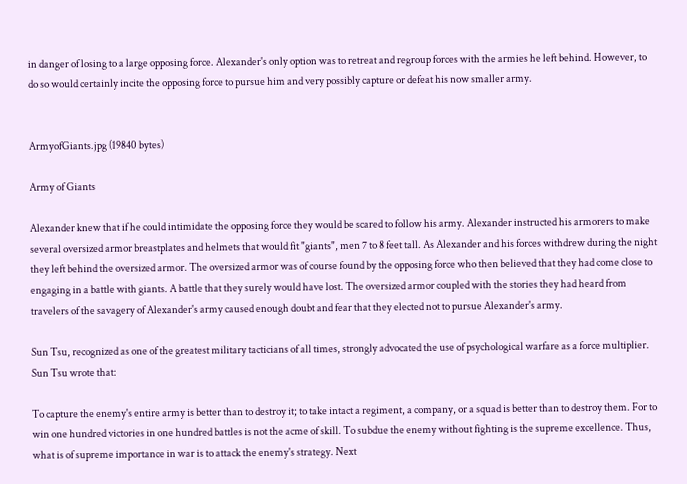in danger of losing to a large opposing force. Alexander's only option was to retreat and regroup forces with the armies he left behind. However, to do so would certainly incite the opposing force to pursue him and very possibly capture or defeat his now smaller army.


ArmyofGiants.jpg (19840 bytes)

Army of Giants

Alexander knew that if he could intimidate the opposing force they would be scared to follow his army. Alexander instructed his armorers to make several oversized armor breastplates and helmets that would fit "giants", men 7 to 8 feet tall. As Alexander and his forces withdrew during the night they left behind the oversized armor. The oversized armor was of course found by the opposing force who then believed that they had come close to engaging in a battle with giants. A battle that they surely would have lost. The oversized armor coupled with the stories they had heard from travelers of the savagery of Alexander's army caused enough doubt and fear that they elected not to pursue Alexander's army.

Sun Tsu, recognized as one of the greatest military tacticians of all times, strongly advocated the use of psychological warfare as a force multiplier. Sun Tsu wrote that:

To capture the enemy's entire army is better than to destroy it; to take intact a regiment, a company, or a squad is better than to destroy them. For to win one hundred victories in one hundred battles is not the acme of skill. To subdue the enemy without fighting is the supreme excellence. Thus, what is of supreme importance in war is to attack the enemy's strategy. Next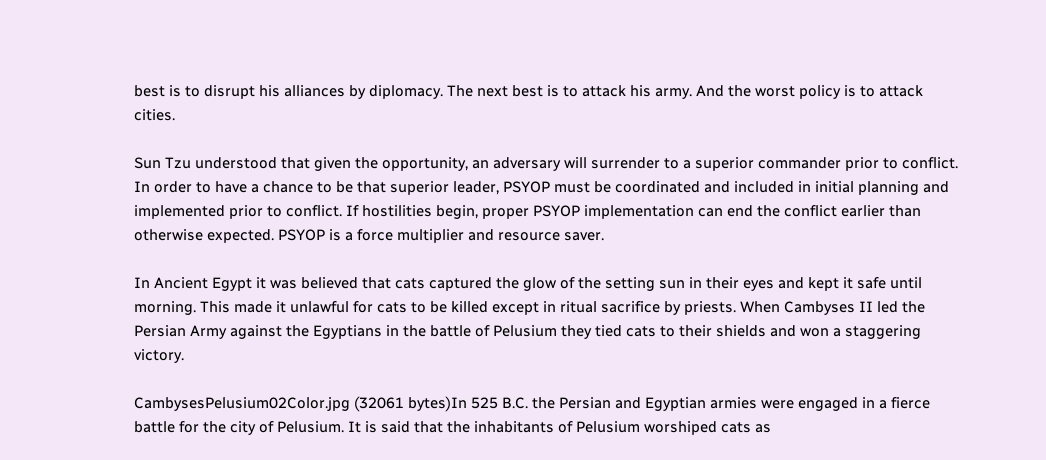best is to disrupt his alliances by diplomacy. The next best is to attack his army. And the worst policy is to attack cities.

Sun Tzu understood that given the opportunity, an adversary will surrender to a superior commander prior to conflict. In order to have a chance to be that superior leader, PSYOP must be coordinated and included in initial planning and implemented prior to conflict. If hostilities begin, proper PSYOP implementation can end the conflict earlier than otherwise expected. PSYOP is a force multiplier and resource saver.

In Ancient Egypt it was believed that cats captured the glow of the setting sun in their eyes and kept it safe until morning. This made it unlawful for cats to be killed except in ritual sacrifice by priests. When Cambyses II led the Persian Army against the Egyptians in the battle of Pelusium they tied cats to their shields and won a staggering victory.

CambysesPelusium02Color.jpg (32061 bytes)In 525 B.C. the Persian and Egyptian armies were engaged in a fierce battle for the city of Pelusium. It is said that the inhabitants of Pelusium worshiped cats as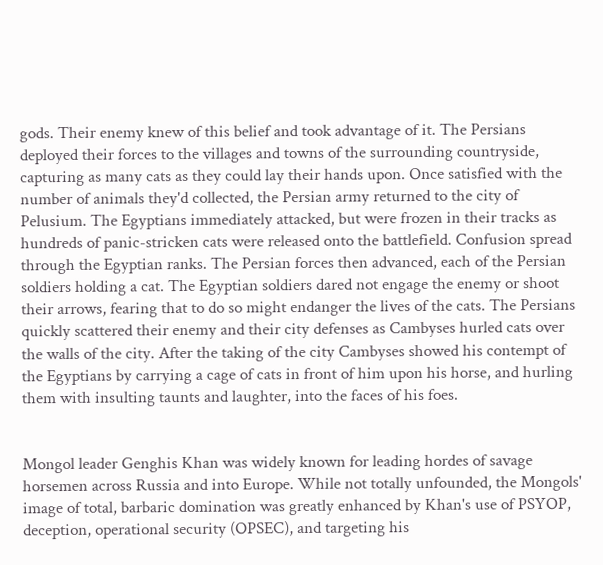gods. Their enemy knew of this belief and took advantage of it. The Persians deployed their forces to the villages and towns of the surrounding countryside, capturing as many cats as they could lay their hands upon. Once satisfied with the number of animals they'd collected, the Persian army returned to the city of Pelusium. The Egyptians immediately attacked, but were frozen in their tracks as hundreds of panic-stricken cats were released onto the battlefield. Confusion spread through the Egyptian ranks. The Persian forces then advanced, each of the Persian soldiers holding a cat. The Egyptian soldiers dared not engage the enemy or shoot their arrows, fearing that to do so might endanger the lives of the cats. The Persians quickly scattered their enemy and their city defenses as Cambyses hurled cats over the walls of the city. After the taking of the city Cambyses showed his contempt of the Egyptians by carrying a cage of cats in front of him upon his horse, and hurling them with insulting taunts and laughter, into the faces of his foes.


Mongol leader Genghis Khan was widely known for leading hordes of savage horsemen across Russia and into Europe. While not totally unfounded, the Mongols' image of total, barbaric domination was greatly enhanced by Khan's use of PSYOP, deception, operational security (OPSEC), and targeting his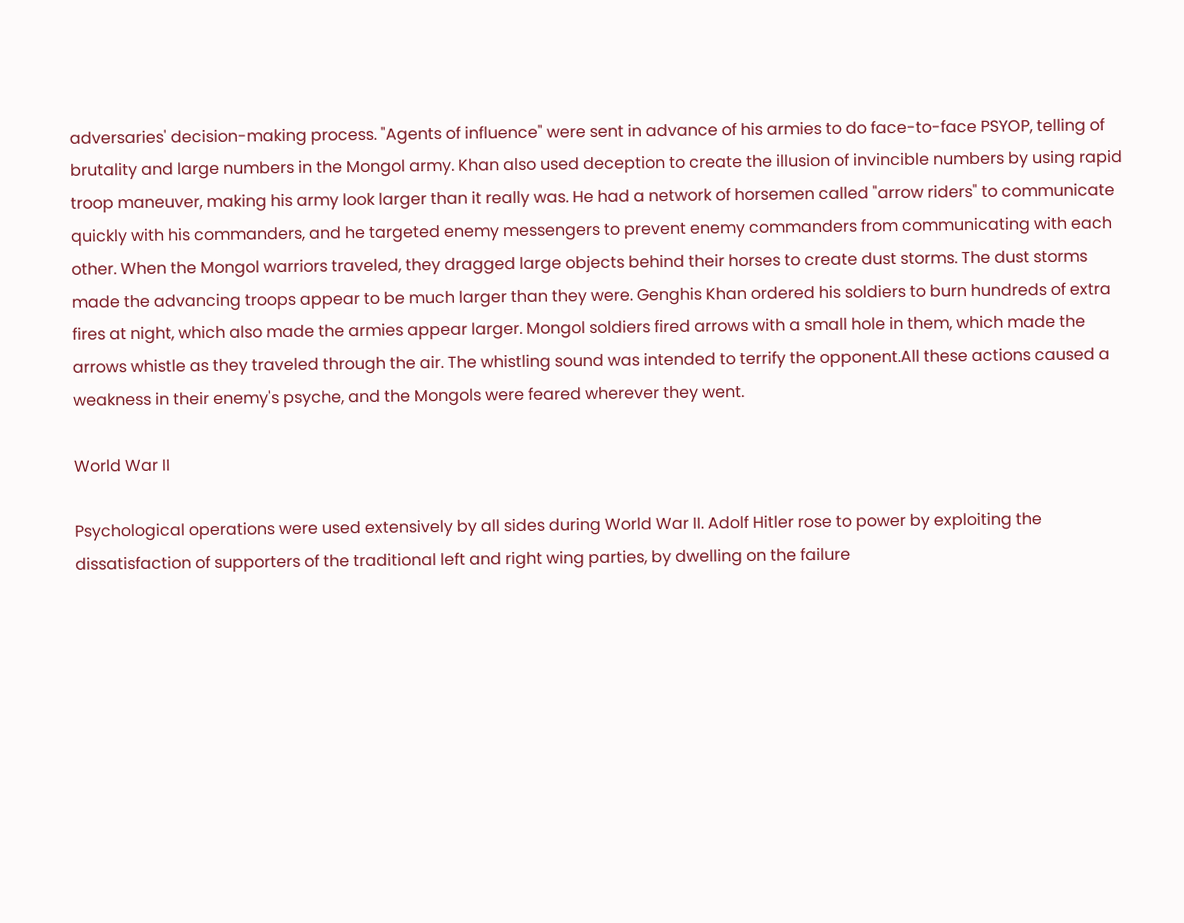adversaries' decision-making process. "Agents of influence" were sent in advance of his armies to do face-to-face PSYOP, telling of brutality and large numbers in the Mongol army. Khan also used deception to create the illusion of invincible numbers by using rapid troop maneuver, making his army look larger than it really was. He had a network of horsemen called "arrow riders" to communicate quickly with his commanders, and he targeted enemy messengers to prevent enemy commanders from communicating with each other. When the Mongol warriors traveled, they dragged large objects behind their horses to create dust storms. The dust storms made the advancing troops appear to be much larger than they were. Genghis Khan ordered his soldiers to burn hundreds of extra fires at night, which also made the armies appear larger. Mongol soldiers fired arrows with a small hole in them, which made the arrows whistle as they traveled through the air. The whistling sound was intended to terrify the opponent.All these actions caused a weakness in their enemy's psyche, and the Mongols were feared wherever they went.

World War II

Psychological operations were used extensively by all sides during World War II. Adolf Hitler rose to power by exploiting the dissatisfaction of supporters of the traditional left and right wing parties, by dwelling on the failure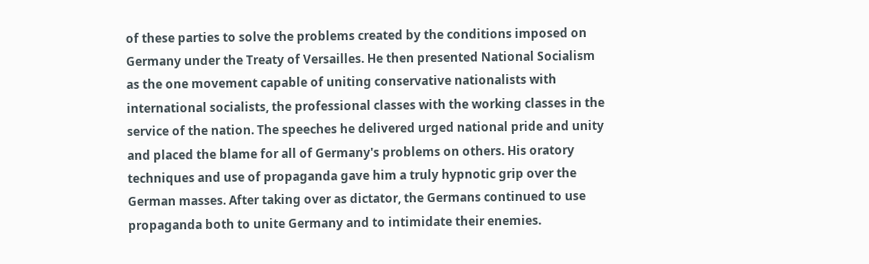of these parties to solve the problems created by the conditions imposed on Germany under the Treaty of Versailles. He then presented National Socialism as the one movement capable of uniting conservative nationalists with international socialists, the professional classes with the working classes in the service of the nation. The speeches he delivered urged national pride and unity and placed the blame for all of Germany's problems on others. His oratory techniques and use of propaganda gave him a truly hypnotic grip over the German masses. After taking over as dictator, the Germans continued to use propaganda both to unite Germany and to intimidate their enemies.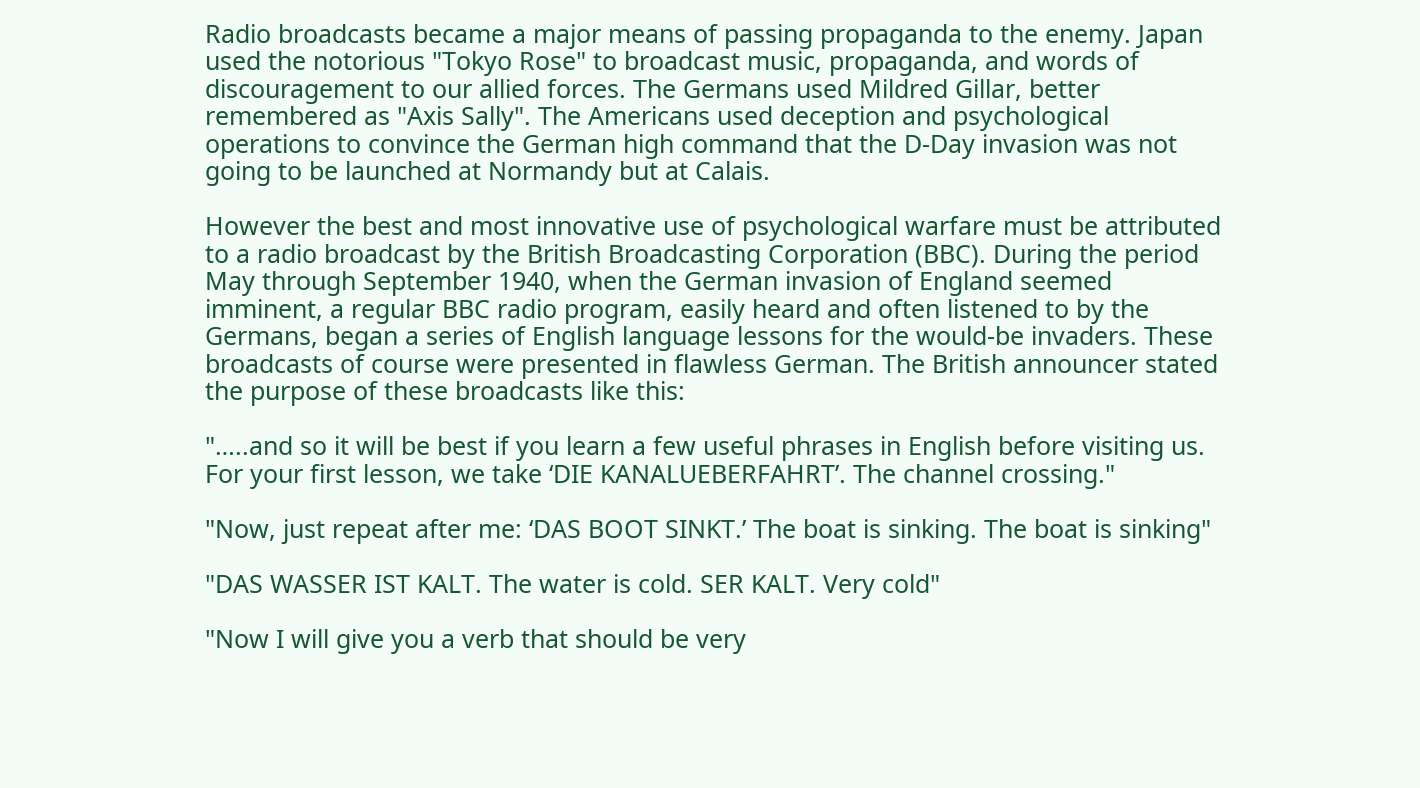Radio broadcasts became a major means of passing propaganda to the enemy. Japan used the notorious "Tokyo Rose" to broadcast music, propaganda, and words of discouragement to our allied forces. The Germans used Mildred Gillar, better remembered as "Axis Sally". The Americans used deception and psychological operations to convince the German high command that the D-Day invasion was not going to be launched at Normandy but at Calais.

However the best and most innovative use of psychological warfare must be attributed to a radio broadcast by the British Broadcasting Corporation (BBC). During the period May through September 1940, when the German invasion of England seemed imminent, a regular BBC radio program, easily heard and often listened to by the Germans, began a series of English language lessons for the would-be invaders. These broadcasts of course were presented in flawless German. The British announcer stated the purpose of these broadcasts like this:

"…..and so it will be best if you learn a few useful phrases in English before visiting us. For your first lesson, we take ‘DIE KANALUEBERFAHRT’. The channel crossing."

"Now, just repeat after me: ‘DAS BOOT SINKT.’ The boat is sinking. The boat is sinking"

"DAS WASSER IST KALT. The water is cold. SER KALT. Very cold"

"Now I will give you a verb that should be very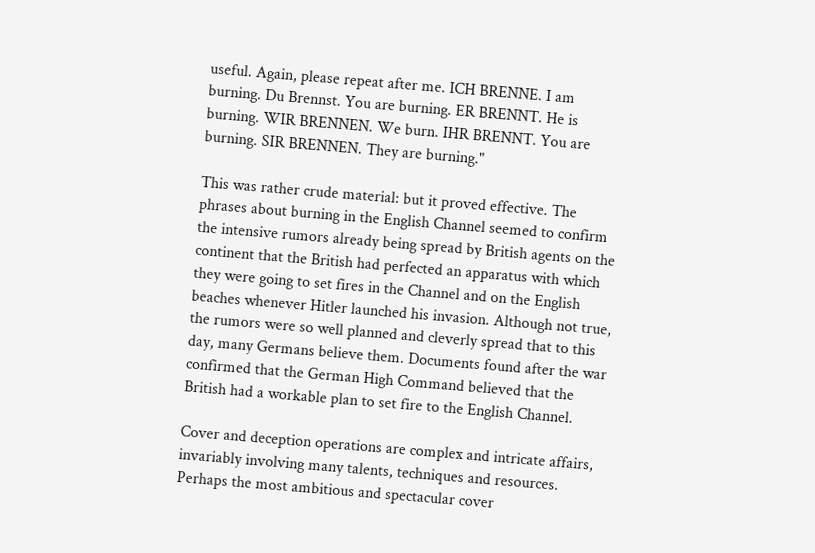useful. Again, please repeat after me. ICH BRENNE. I am burning. Du Brennst. You are burning. ER BRENNT. He is burning. WIR BRENNEN. We burn. IHR BRENNT. You are burning. SIR BRENNEN. They are burning."

This was rather crude material: but it proved effective. The phrases about burning in the English Channel seemed to confirm the intensive rumors already being spread by British agents on the continent that the British had perfected an apparatus with which they were going to set fires in the Channel and on the English beaches whenever Hitler launched his invasion. Although not true, the rumors were so well planned and cleverly spread that to this day, many Germans believe them. Documents found after the war confirmed that the German High Command believed that the British had a workable plan to set fire to the English Channel.

Cover and deception operations are complex and intricate affairs, invariably involving many talents, techniques and resources. Perhaps the most ambitious and spectacular cover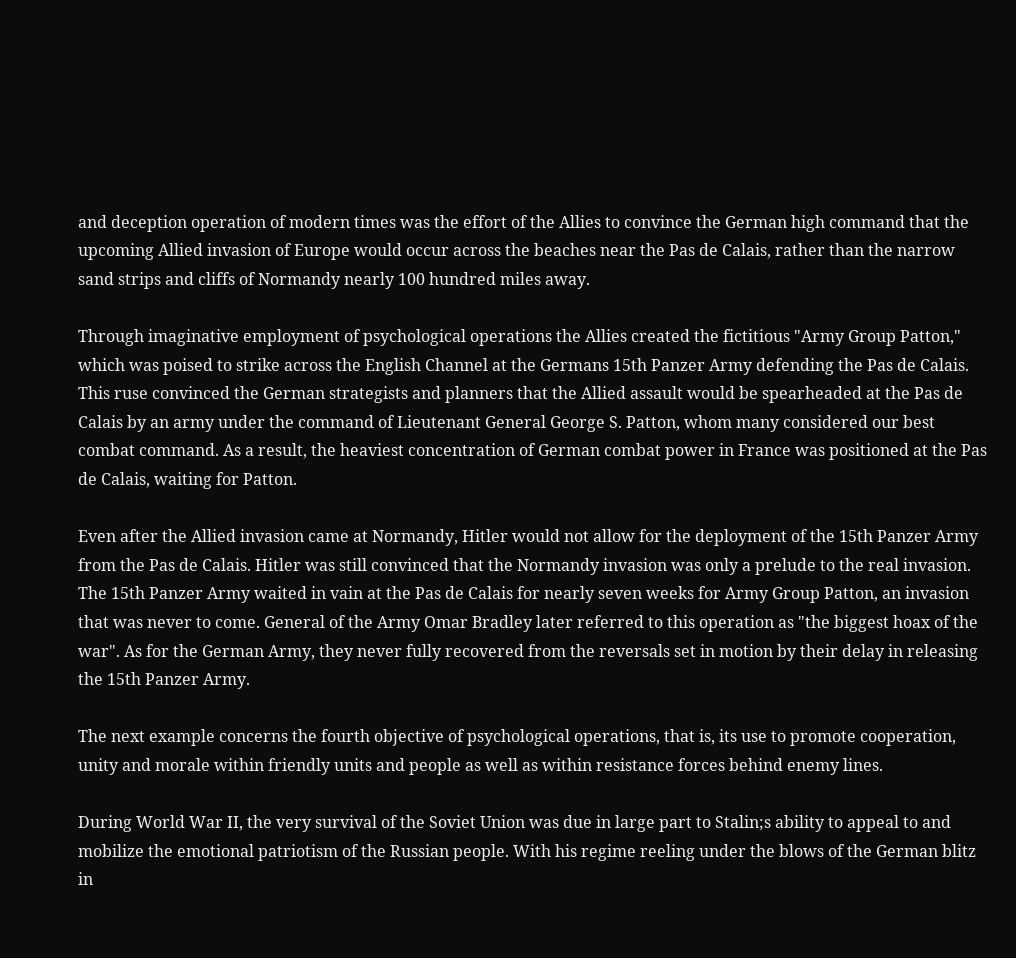and deception operation of modern times was the effort of the Allies to convince the German high command that the upcoming Allied invasion of Europe would occur across the beaches near the Pas de Calais, rather than the narrow sand strips and cliffs of Normandy nearly 100 hundred miles away.

Through imaginative employment of psychological operations the Allies created the fictitious "Army Group Patton," which was poised to strike across the English Channel at the Germans 15th Panzer Army defending the Pas de Calais. This ruse convinced the German strategists and planners that the Allied assault would be spearheaded at the Pas de Calais by an army under the command of Lieutenant General George S. Patton, whom many considered our best combat command. As a result, the heaviest concentration of German combat power in France was positioned at the Pas de Calais, waiting for Patton.

Even after the Allied invasion came at Normandy, Hitler would not allow for the deployment of the 15th Panzer Army from the Pas de Calais. Hitler was still convinced that the Normandy invasion was only a prelude to the real invasion. The 15th Panzer Army waited in vain at the Pas de Calais for nearly seven weeks for Army Group Patton, an invasion that was never to come. General of the Army Omar Bradley later referred to this operation as "the biggest hoax of the war". As for the German Army, they never fully recovered from the reversals set in motion by their delay in releasing the 15th Panzer Army.

The next example concerns the fourth objective of psychological operations, that is, its use to promote cooperation, unity and morale within friendly units and people as well as within resistance forces behind enemy lines.

During World War II, the very survival of the Soviet Union was due in large part to Stalin;s ability to appeal to and mobilize the emotional patriotism of the Russian people. With his regime reeling under the blows of the German blitz in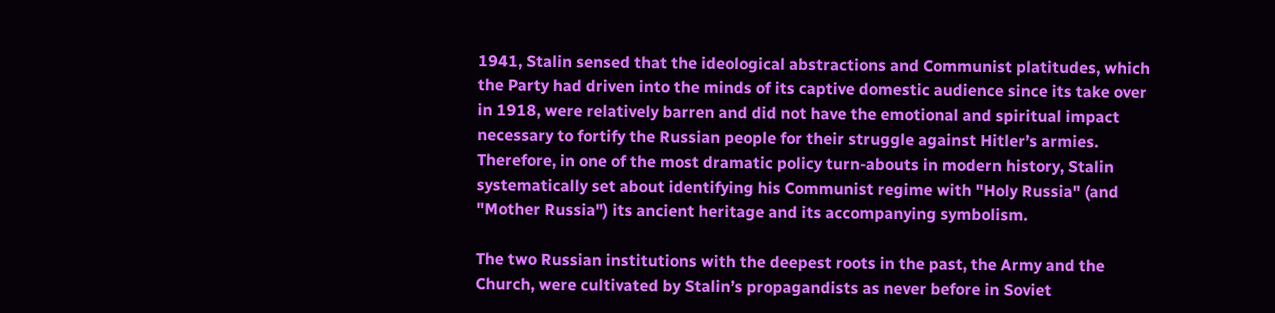1941, Stalin sensed that the ideological abstractions and Communist platitudes, which the Party had driven into the minds of its captive domestic audience since its take over in 1918, were relatively barren and did not have the emotional and spiritual impact necessary to fortify the Russian people for their struggle against Hitler’s armies. Therefore, in one of the most dramatic policy turn-abouts in modern history, Stalin systematically set about identifying his Communist regime with "Holy Russia" (and "Mother Russia") its ancient heritage and its accompanying symbolism.

The two Russian institutions with the deepest roots in the past, the Army and the Church, were cultivated by Stalin’s propagandists as never before in Soviet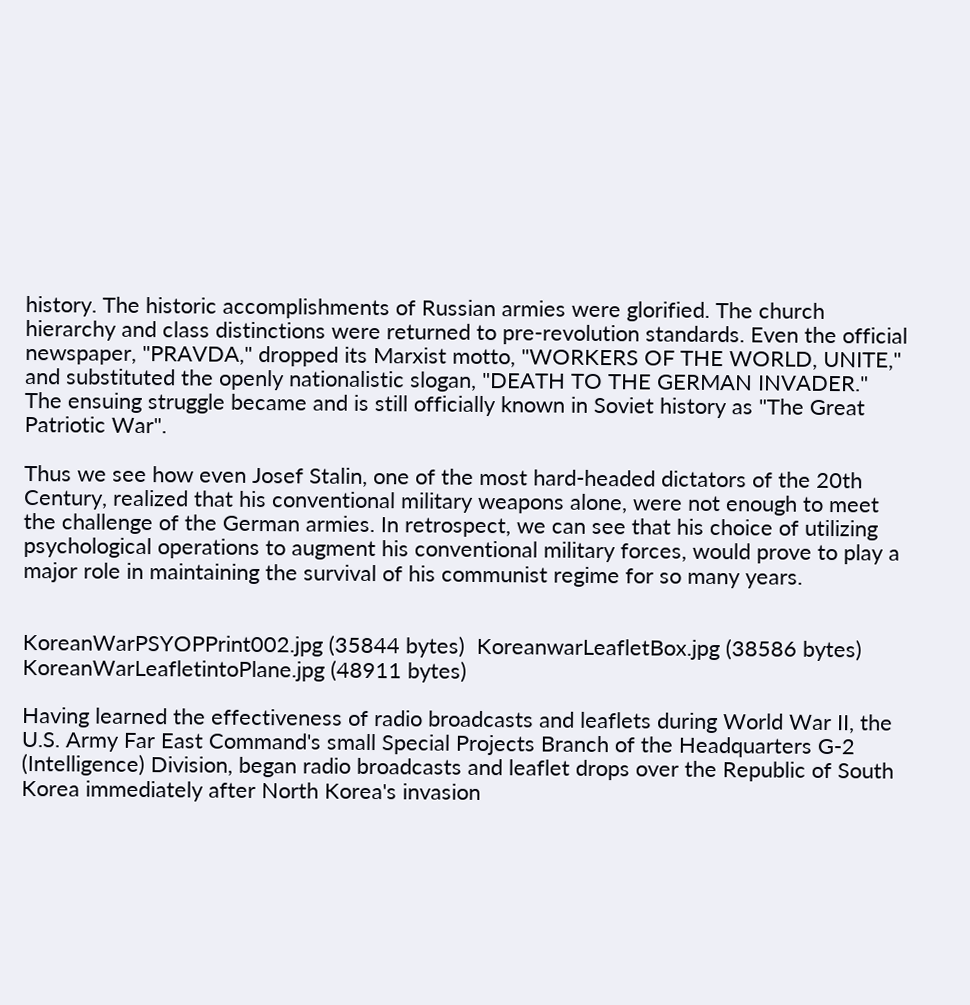history. The historic accomplishments of Russian armies were glorified. The church hierarchy and class distinctions were returned to pre-revolution standards. Even the official newspaper, "PRAVDA," dropped its Marxist motto, "WORKERS OF THE WORLD, UNITE," and substituted the openly nationalistic slogan, "DEATH TO THE GERMAN INVADER." The ensuing struggle became and is still officially known in Soviet history as "The Great Patriotic War".

Thus we see how even Josef Stalin, one of the most hard-headed dictators of the 20th Century, realized that his conventional military weapons alone, were not enough to meet the challenge of the German armies. In retrospect, we can see that his choice of utilizing psychological operations to augment his conventional military forces, would prove to play a major role in maintaining the survival of his communist regime for so many years.


KoreanWarPSYOPPrint002.jpg (35844 bytes)  KoreanwarLeafletBox.jpg (38586 bytes)  KoreanWarLeafletintoPlane.jpg (48911 bytes)

Having learned the effectiveness of radio broadcasts and leaflets during World War II, the U.S. Army Far East Command's small Special Projects Branch of the Headquarters G-2 (Intelligence) Division, began radio broadcasts and leaflet drops over the Republic of South Korea immediately after North Korea's invasion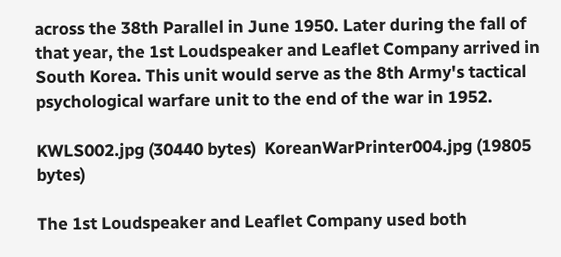across the 38th Parallel in June 1950. Later during the fall of that year, the 1st Loudspeaker and Leaflet Company arrived in South Korea. This unit would serve as the 8th Army's tactical psychological warfare unit to the end of the war in 1952.

KWLS002.jpg (30440 bytes)  KoreanWarPrinter004.jpg (19805 bytes)

The 1st Loudspeaker and Leaflet Company used both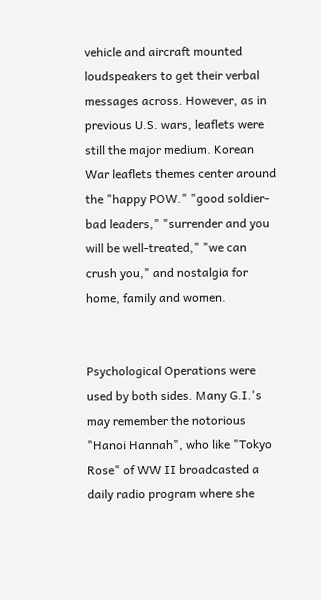vehicle and aircraft mounted loudspeakers to get their verbal messages across. However, as in previous U.S. wars, leaflets were still the major medium. Korean War leaflets themes center around the "happy POW." "good soldier-bad leaders," "surrender and you will be well-treated," "we can crush you," and nostalgia for home, family and women.


Psychological Operations were used by both sides. Many G.I.'s may remember the notorious "Hanoi Hannah", who like "Tokyo Rose" of WW II broadcasted a daily radio program where she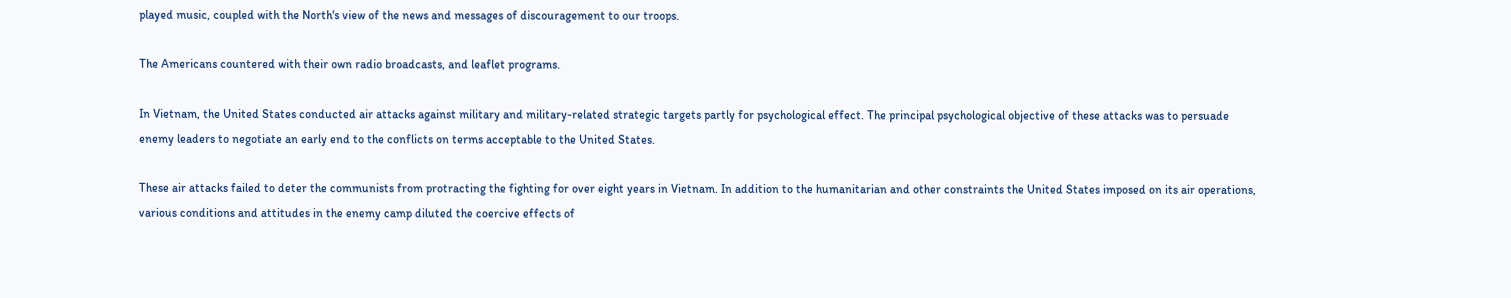played music, coupled with the North's view of the news and messages of discouragement to our troops.

The Americans countered with their own radio broadcasts, and leaflet programs.

In Vietnam, the United States conducted air attacks against military and military-related strategic targets partly for psychological effect. The principal psychological objective of these attacks was to persuade enemy leaders to negotiate an early end to the conflicts on terms acceptable to the United States.

These air attacks failed to deter the communists from protracting the fighting for over eight years in Vietnam. In addition to the humanitarian and other constraints the United States imposed on its air operations, various conditions and attitudes in the enemy camp diluted the coercive effects of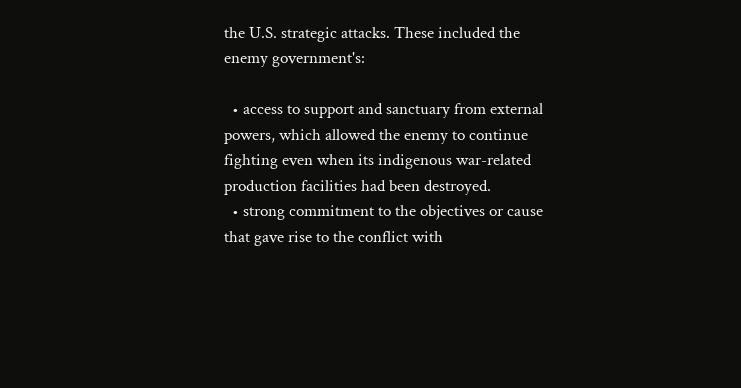the U.S. strategic attacks. These included the enemy government's:

  • access to support and sanctuary from external powers, which allowed the enemy to continue fighting even when its indigenous war-related production facilities had been destroyed.
  • strong commitment to the objectives or cause that gave rise to the conflict with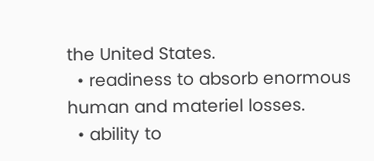the United States.
  • readiness to absorb enormous human and materiel losses.
  • ability to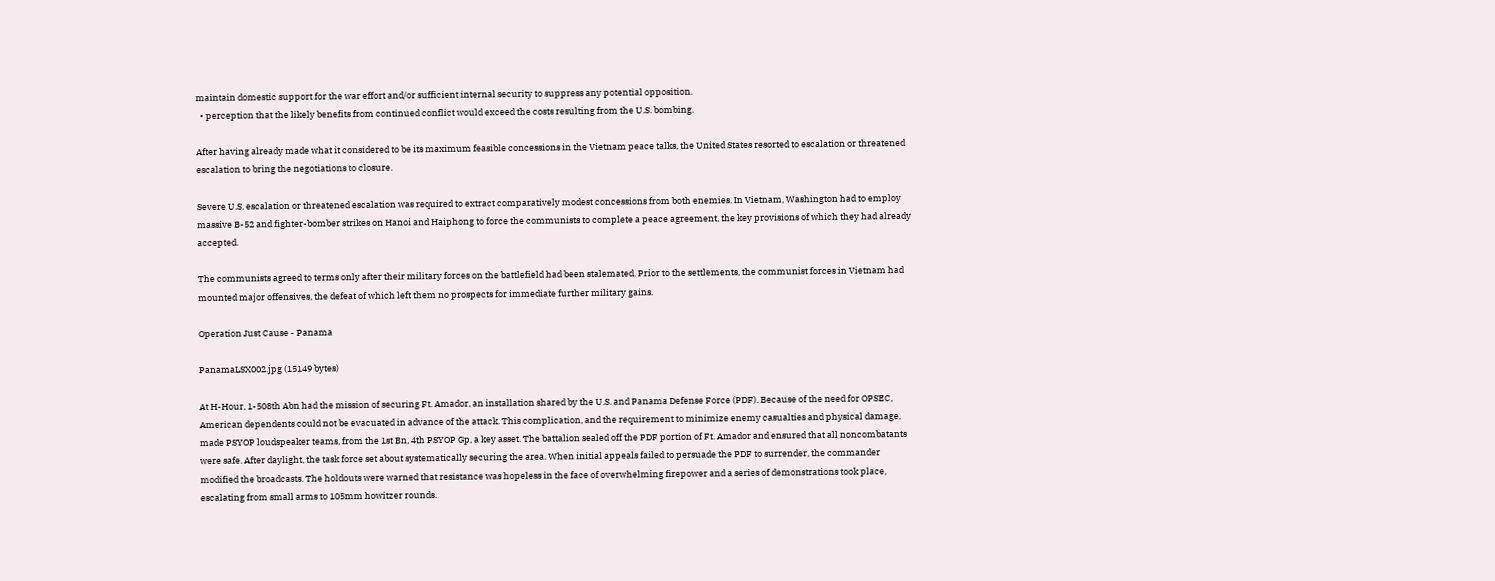maintain domestic support for the war effort and/or sufficient internal security to suppress any potential opposition.
  • perception that the likely benefits from continued conflict would exceed the costs resulting from the U.S. bombing.

After having already made what it considered to be its maximum feasible concessions in the Vietnam peace talks, the United States resorted to escalation or threatened escalation to bring the negotiations to closure.

Severe U.S. escalation or threatened escalation was required to extract comparatively modest concessions from both enemies. In Vietnam, Washington had to employ massive B-52 and fighter-bomber strikes on Hanoi and Haiphong to force the communists to complete a peace agreement, the key provisions of which they had already accepted.

The communists agreed to terms only after their military forces on the battlefield had been stalemated. Prior to the settlements, the communist forces in Vietnam had mounted major offensives, the defeat of which left them no prospects for immediate further military gains.

Operation Just Cause - Panama

PanamaLSX002.jpg (15149 bytes)

At H-Hour, 1-508th Abn had the mission of securing Ft. Amador, an installation shared by the U.S. and Panama Defense Force (PDF). Because of the need for OPSEC, American dependents could not be evacuated in advance of the attack. This complication, and the requirement to minimize enemy casualties and physical damage, made PSYOP loudspeaker teams, from the 1st Bn, 4th PSYOP Gp, a key asset. The battalion sealed off the PDF portion of Ft. Amador and ensured that all noncombatants were safe. After daylight, the task force set about systematically securing the area. When initial appeals failed to persuade the PDF to surrender, the commander modified the broadcasts. The holdouts were warned that resistance was hopeless in the face of overwhelming firepower and a series of demonstrations took place, escalating from small arms to 105mm howitzer rounds.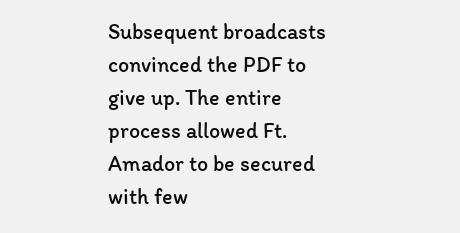Subsequent broadcasts convinced the PDF to give up. The entire process allowed Ft. Amador to be secured with few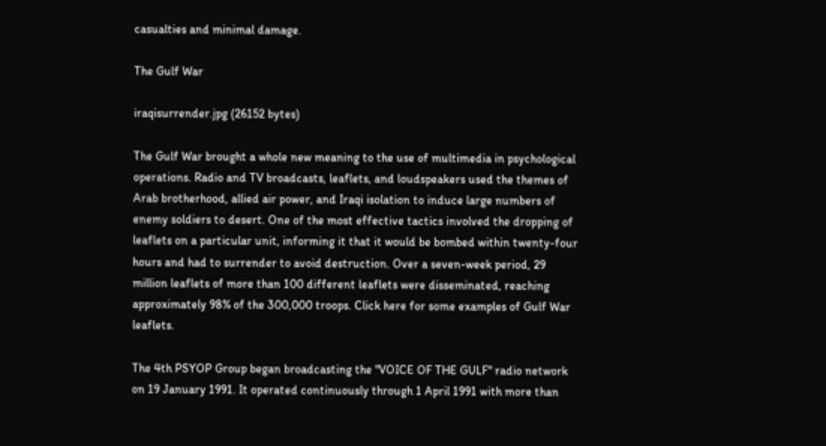casualties and minimal damage.

The Gulf War

iraqisurrender.jpg (26152 bytes)

The Gulf War brought a whole new meaning to the use of multimedia in psychological operations. Radio and TV broadcasts, leaflets, and loudspeakers used the themes of Arab brotherhood, allied air power, and Iraqi isolation to induce large numbers of enemy soldiers to desert. One of the most effective tactics involved the dropping of leaflets on a particular unit, informing it that it would be bombed within twenty-four hours and had to surrender to avoid destruction. Over a seven-week period, 29 million leaflets of more than 100 different leaflets were disseminated, reaching approximately 98% of the 300,000 troops. Click here for some examples of Gulf War leaflets.

The 4th PSYOP Group began broadcasting the "VOICE OF THE GULF" radio network on 19 January 1991. It operated continuously through 1 April 1991 with more than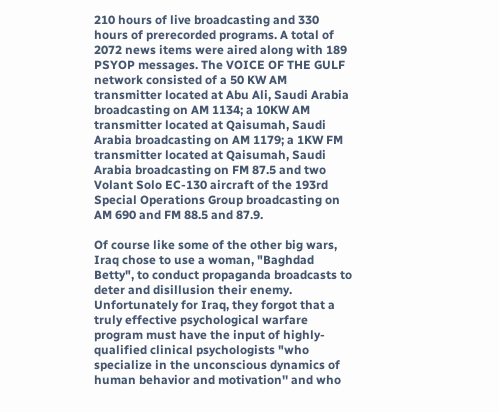210 hours of live broadcasting and 330 hours of prerecorded programs. A total of 2072 news items were aired along with 189 PSYOP messages. The VOICE OF THE GULF network consisted of a 50 KW AM transmitter located at Abu Ali, Saudi Arabia broadcasting on AM 1134; a 10KW AM transmitter located at Qaisumah, Saudi Arabia broadcasting on AM 1179; a 1KW FM transmitter located at Qaisumah, Saudi Arabia broadcasting on FM 87.5 and two Volant Solo EC-130 aircraft of the 193rd Special Operations Group broadcasting on AM 690 and FM 88.5 and 87.9.

Of course like some of the other big wars, Iraq chose to use a woman, "Baghdad Betty", to conduct propaganda broadcasts to deter and disillusion their enemy. Unfortunately for Iraq, they forgot that a truly effective psychological warfare program must have the input of highly-qualified clinical psychologists "who specialize in the unconscious dynamics of human behavior and motivation'' and who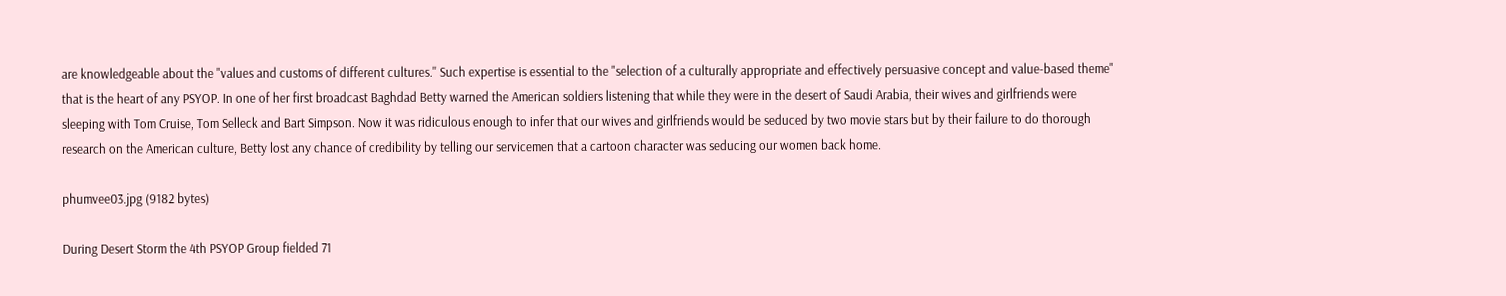are knowledgeable about the "values and customs of different cultures.'' Such expertise is essential to the "selection of a culturally appropriate and effectively persuasive concept and value-based theme" that is the heart of any PSYOP. In one of her first broadcast Baghdad Betty warned the American soldiers listening that while they were in the desert of Saudi Arabia, their wives and girlfriends were sleeping with Tom Cruise, Tom Selleck and Bart Simpson. Now it was ridiculous enough to infer that our wives and girlfriends would be seduced by two movie stars but by their failure to do thorough research on the American culture, Betty lost any chance of credibility by telling our servicemen that a cartoon character was seducing our women back home.

phumvee03.jpg (9182 bytes)

During Desert Storm the 4th PSYOP Group fielded 71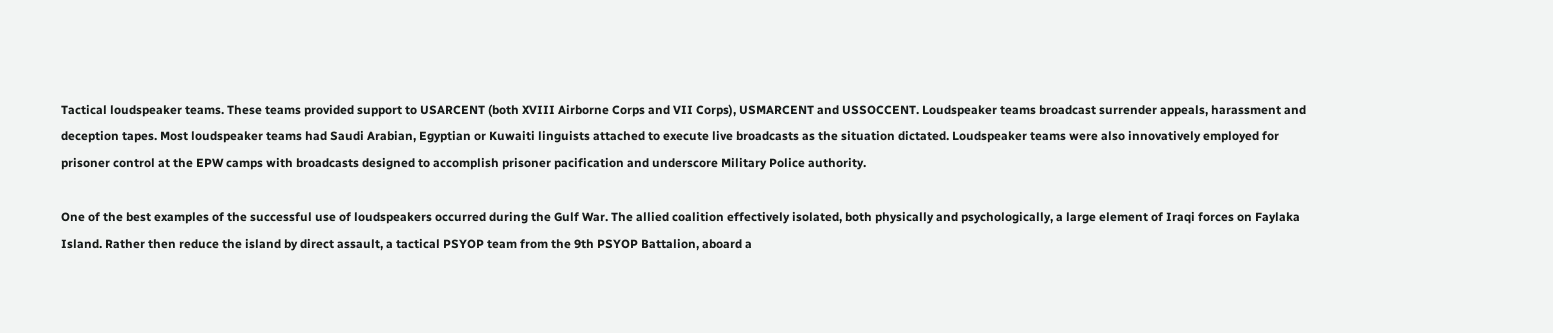Tactical loudspeaker teams. These teams provided support to USARCENT (both XVIII Airborne Corps and VII Corps), USMARCENT and USSOCCENT. Loudspeaker teams broadcast surrender appeals, harassment and deception tapes. Most loudspeaker teams had Saudi Arabian, Egyptian or Kuwaiti linguists attached to execute live broadcasts as the situation dictated. Loudspeaker teams were also innovatively employed for prisoner control at the EPW camps with broadcasts designed to accomplish prisoner pacification and underscore Military Police authority.

One of the best examples of the successful use of loudspeakers occurred during the Gulf War. The allied coalition effectively isolated, both physically and psychologically, a large element of Iraqi forces on Faylaka Island. Rather then reduce the island by direct assault, a tactical PSYOP team from the 9th PSYOP Battalion, aboard a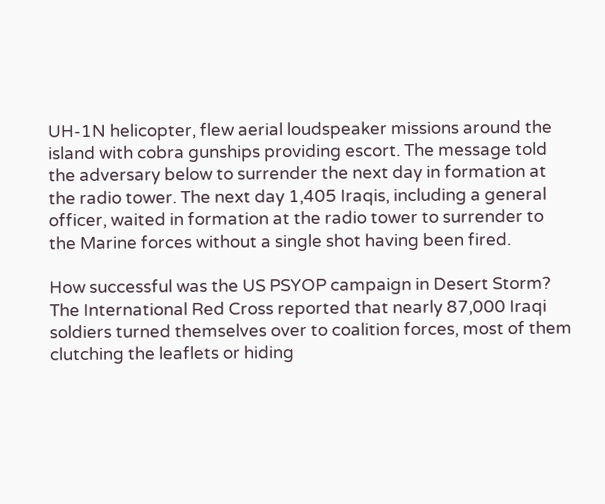UH-1N helicopter, flew aerial loudspeaker missions around the island with cobra gunships providing escort. The message told the adversary below to surrender the next day in formation at the radio tower. The next day 1,405 Iraqis, including a general officer, waited in formation at the radio tower to surrender to the Marine forces without a single shot having been fired.

How successful was the US PSYOP campaign in Desert Storm? The International Red Cross reported that nearly 87,000 Iraqi soldiers turned themselves over to coalition forces, most of them clutching the leaflets or hiding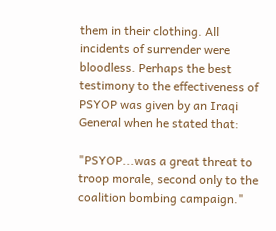them in their clothing. All incidents of surrender were bloodless. Perhaps the best testimony to the effectiveness of PSYOP was given by an Iraqi General when he stated that:

"PSYOP...was a great threat to troop morale, second only to the coalition bombing campaign."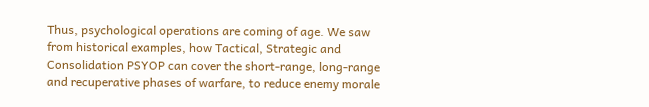Thus, psychological operations are coming of age. We saw from historical examples, how Tactical, Strategic and Consolidation PSYOP can cover the short-range, long-range and recuperative phases of warfare, to reduce enemy morale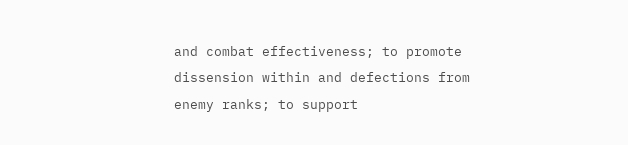and combat effectiveness; to promote dissension within and defections from enemy ranks; to support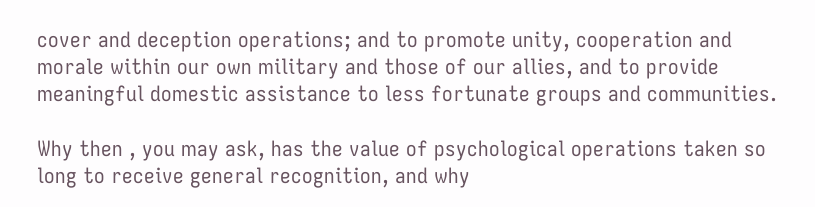cover and deception operations; and to promote unity, cooperation and morale within our own military and those of our allies, and to provide meaningful domestic assistance to less fortunate groups and communities.

Why then , you may ask, has the value of psychological operations taken so long to receive general recognition, and why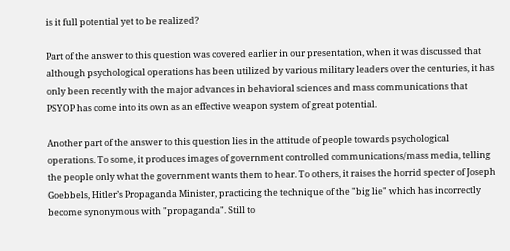is it full potential yet to be realized?

Part of the answer to this question was covered earlier in our presentation, when it was discussed that although psychological operations has been utilized by various military leaders over the centuries, it has only been recently with the major advances in behavioral sciences and mass communications that PSYOP has come into its own as an effective weapon system of great potential.

Another part of the answer to this question lies in the attitude of people towards psychological operations. To some, it produces images of government controlled communications/mass media, telling the people only what the government wants them to hear. To others, it raises the horrid specter of Joseph Goebbels, Hitler’s Propaganda Minister, practicing the technique of the "big lie" which has incorrectly become synonymous with "propaganda". Still to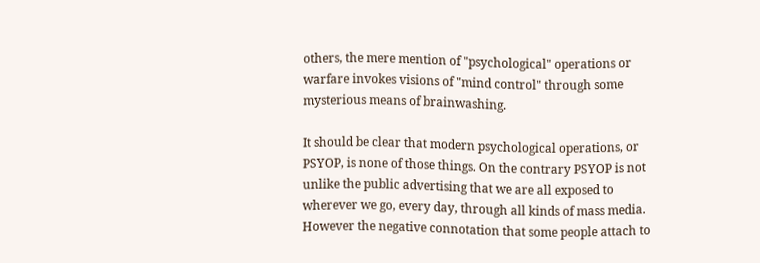others, the mere mention of "psychological" operations or warfare invokes visions of "mind control" through some mysterious means of brainwashing.

It should be clear that modern psychological operations, or PSYOP, is none of those things. On the contrary PSYOP is not unlike the public advertising that we are all exposed to wherever we go, every day, through all kinds of mass media. However the negative connotation that some people attach to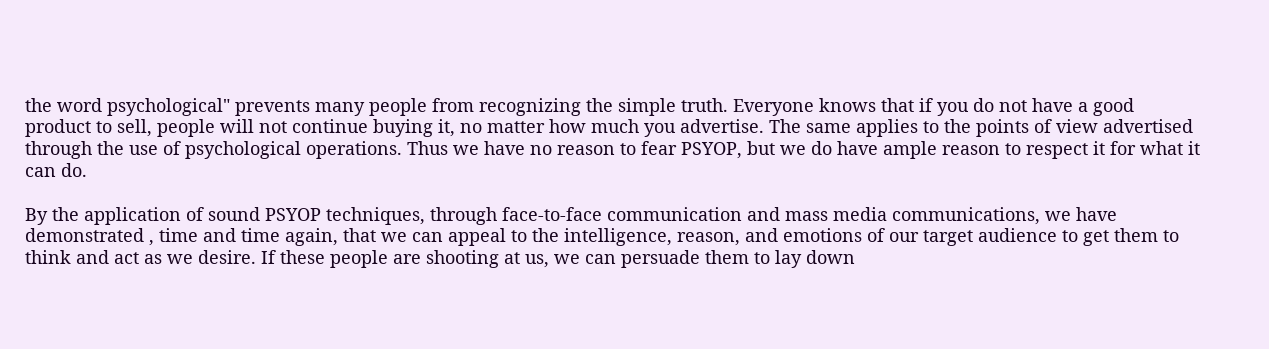the word psychological" prevents many people from recognizing the simple truth. Everyone knows that if you do not have a good product to sell, people will not continue buying it, no matter how much you advertise. The same applies to the points of view advertised through the use of psychological operations. Thus we have no reason to fear PSYOP, but we do have ample reason to respect it for what it can do.

By the application of sound PSYOP techniques, through face-to-face communication and mass media communications, we have demonstrated , time and time again, that we can appeal to the intelligence, reason, and emotions of our target audience to get them to think and act as we desire. If these people are shooting at us, we can persuade them to lay down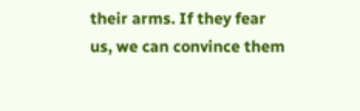their arms. If they fear us, we can convince them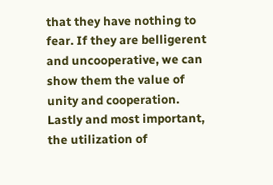that they have nothing to fear. If they are belligerent and uncooperative, we can show them the value of unity and cooperation. Lastly and most important, the utilization of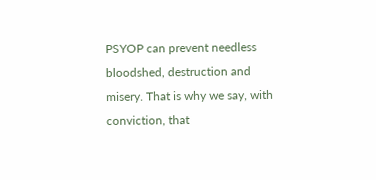PSYOP can prevent needless bloodshed, destruction and misery. That is why we say, with conviction, that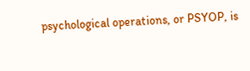psychological operations, or PSYOP, is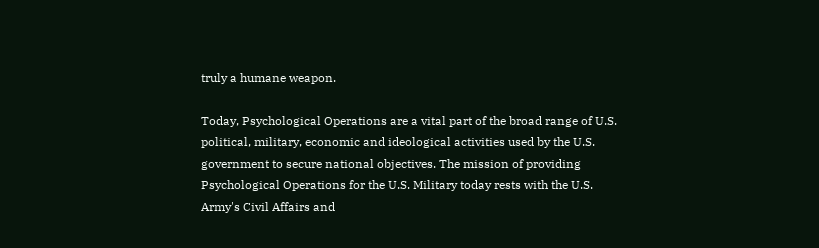truly a humane weapon.

Today, Psychological Operations are a vital part of the broad range of U.S. political, military, economic and ideological activities used by the U.S. government to secure national objectives. The mission of providing Psychological Operations for the U.S. Military today rests with the U.S. Army's Civil Affairs and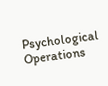Psychological Operations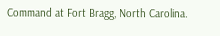Command at Fort Bragg, North Carolina.